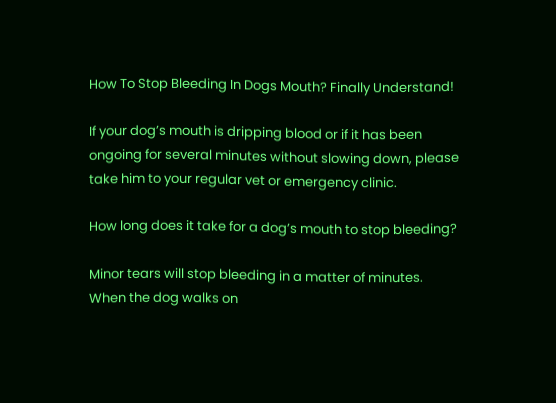How To Stop Bleeding In Dogs Mouth? Finally Understand!

If your dog’s mouth is dripping blood or if it has been ongoing for several minutes without slowing down, please take him to your regular vet or emergency clinic.

How long does it take for a dog’s mouth to stop bleeding?

Minor tears will stop bleeding in a matter of minutes. When the dog walks on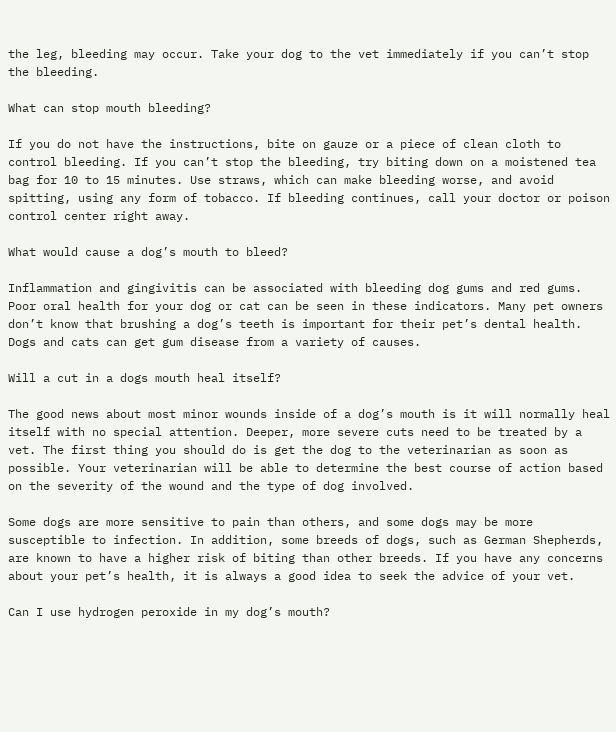the leg, bleeding may occur. Take your dog to the vet immediately if you can’t stop the bleeding.

What can stop mouth bleeding?

If you do not have the instructions, bite on gauze or a piece of clean cloth to control bleeding. If you can’t stop the bleeding, try biting down on a moistened tea bag for 10 to 15 minutes. Use straws, which can make bleeding worse, and avoid spitting, using any form of tobacco. If bleeding continues, call your doctor or poison control center right away.

What would cause a dog’s mouth to bleed?

Inflammation and gingivitis can be associated with bleeding dog gums and red gums. Poor oral health for your dog or cat can be seen in these indicators. Many pet owners don’t know that brushing a dog’s teeth is important for their pet’s dental health. Dogs and cats can get gum disease from a variety of causes.

Will a cut in a dogs mouth heal itself?

The good news about most minor wounds inside of a dog’s mouth is it will normally heal itself with no special attention. Deeper, more severe cuts need to be treated by a vet. The first thing you should do is get the dog to the veterinarian as soon as possible. Your veterinarian will be able to determine the best course of action based on the severity of the wound and the type of dog involved.

Some dogs are more sensitive to pain than others, and some dogs may be more susceptible to infection. In addition, some breeds of dogs, such as German Shepherds, are known to have a higher risk of biting than other breeds. If you have any concerns about your pet’s health, it is always a good idea to seek the advice of your vet.

Can I use hydrogen peroxide in my dog’s mouth?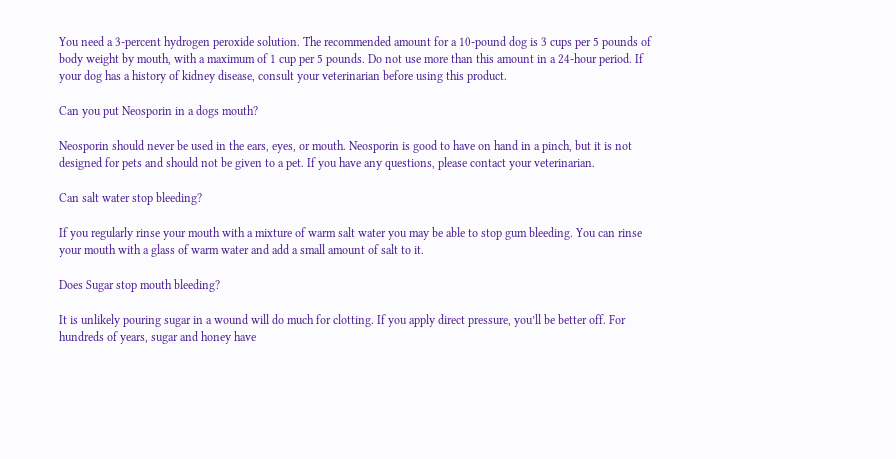You need a 3-percent hydrogen peroxide solution. The recommended amount for a 10-pound dog is 3 cups per 5 pounds of body weight by mouth, with a maximum of 1 cup per 5 pounds. Do not use more than this amount in a 24-hour period. If your dog has a history of kidney disease, consult your veterinarian before using this product.

Can you put Neosporin in a dogs mouth?

Neosporin should never be used in the ears, eyes, or mouth. Neosporin is good to have on hand in a pinch, but it is not designed for pets and should not be given to a pet. If you have any questions, please contact your veterinarian.

Can salt water stop bleeding?

If you regularly rinse your mouth with a mixture of warm salt water you may be able to stop gum bleeding. You can rinse your mouth with a glass of warm water and add a small amount of salt to it.

Does Sugar stop mouth bleeding?

It is unlikely pouring sugar in a wound will do much for clotting. If you apply direct pressure, you’ll be better off. For hundreds of years, sugar and honey have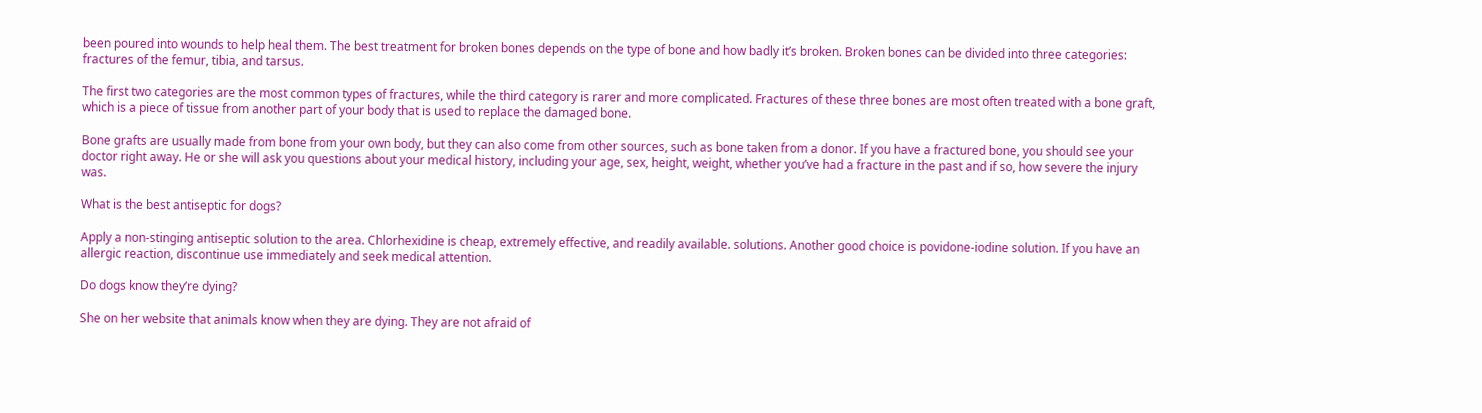been poured into wounds to help heal them. The best treatment for broken bones depends on the type of bone and how badly it’s broken. Broken bones can be divided into three categories: fractures of the femur, tibia, and tarsus.

The first two categories are the most common types of fractures, while the third category is rarer and more complicated. Fractures of these three bones are most often treated with a bone graft, which is a piece of tissue from another part of your body that is used to replace the damaged bone.

Bone grafts are usually made from bone from your own body, but they can also come from other sources, such as bone taken from a donor. If you have a fractured bone, you should see your doctor right away. He or she will ask you questions about your medical history, including your age, sex, height, weight, whether you’ve had a fracture in the past and if so, how severe the injury was.

What is the best antiseptic for dogs?

Apply a non-stinging antiseptic solution to the area. Chlorhexidine is cheap, extremely effective, and readily available. solutions. Another good choice is povidone-iodine solution. If you have an allergic reaction, discontinue use immediately and seek medical attention.

Do dogs know they’re dying?

She on her website that animals know when they are dying. They are not afraid of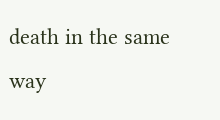death in the same way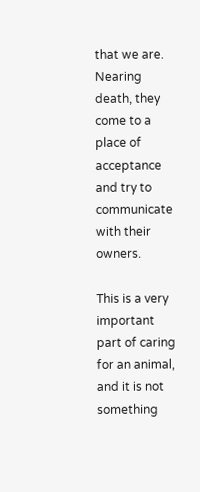that we are. Nearing death, they come to a place of acceptance and try to communicate with their owners.

This is a very important part of caring for an animal, and it is not something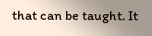that can be taught. It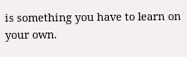is something you have to learn on your own.